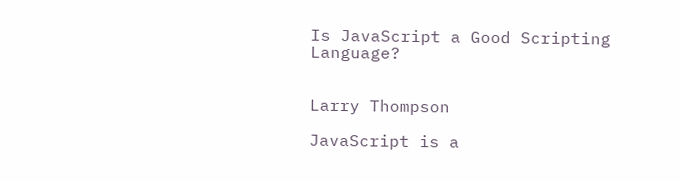Is JavaScript a Good Scripting Language?


Larry Thompson

JavaScript is a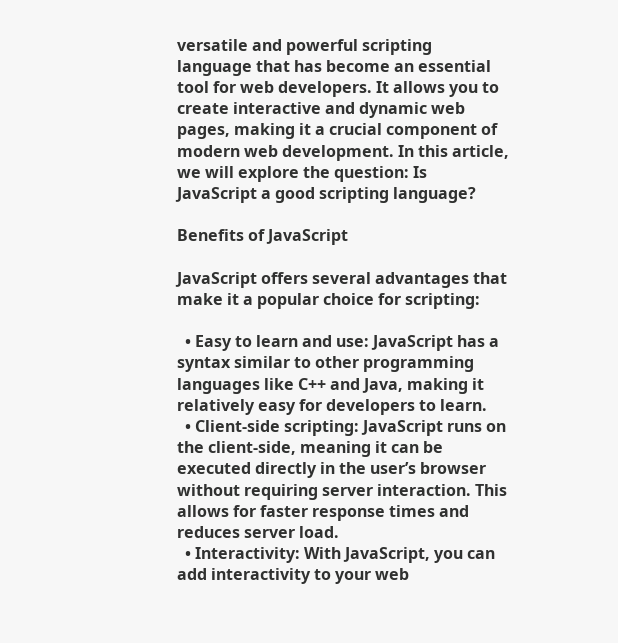versatile and powerful scripting language that has become an essential tool for web developers. It allows you to create interactive and dynamic web pages, making it a crucial component of modern web development. In this article, we will explore the question: Is JavaScript a good scripting language?

Benefits of JavaScript

JavaScript offers several advantages that make it a popular choice for scripting:

  • Easy to learn and use: JavaScript has a syntax similar to other programming languages like C++ and Java, making it relatively easy for developers to learn.
  • Client-side scripting: JavaScript runs on the client-side, meaning it can be executed directly in the user’s browser without requiring server interaction. This allows for faster response times and reduces server load.
  • Interactivity: With JavaScript, you can add interactivity to your web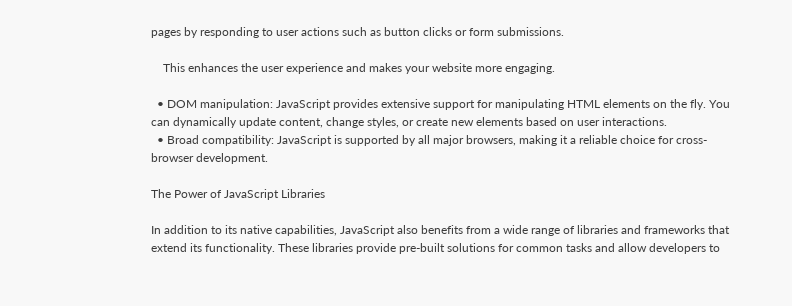pages by responding to user actions such as button clicks or form submissions.

    This enhances the user experience and makes your website more engaging.

  • DOM manipulation: JavaScript provides extensive support for manipulating HTML elements on the fly. You can dynamically update content, change styles, or create new elements based on user interactions.
  • Broad compatibility: JavaScript is supported by all major browsers, making it a reliable choice for cross-browser development.

The Power of JavaScript Libraries

In addition to its native capabilities, JavaScript also benefits from a wide range of libraries and frameworks that extend its functionality. These libraries provide pre-built solutions for common tasks and allow developers to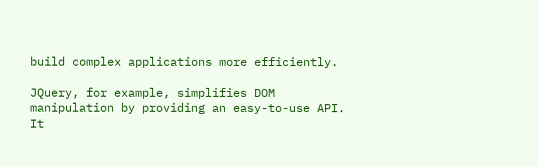build complex applications more efficiently.

JQuery, for example, simplifies DOM manipulation by providing an easy-to-use API. It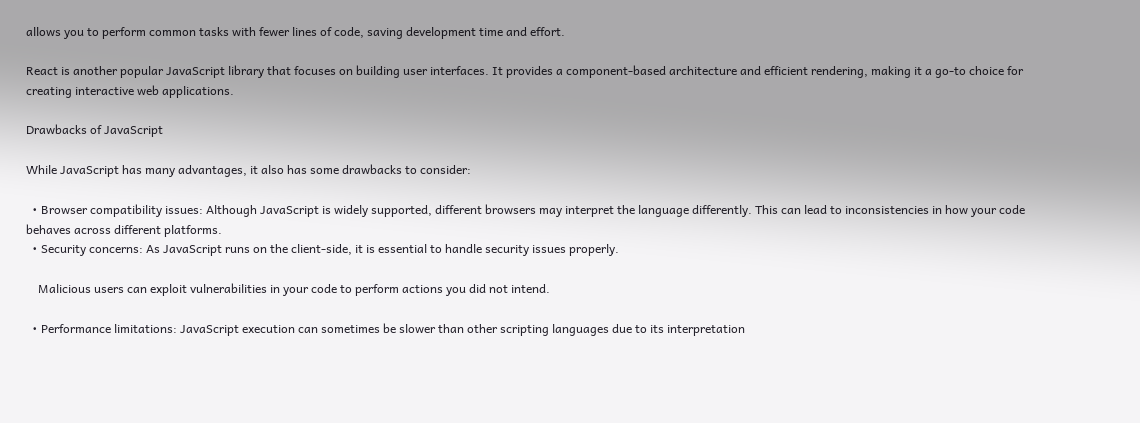allows you to perform common tasks with fewer lines of code, saving development time and effort.

React is another popular JavaScript library that focuses on building user interfaces. It provides a component-based architecture and efficient rendering, making it a go-to choice for creating interactive web applications.

Drawbacks of JavaScript

While JavaScript has many advantages, it also has some drawbacks to consider:

  • Browser compatibility issues: Although JavaScript is widely supported, different browsers may interpret the language differently. This can lead to inconsistencies in how your code behaves across different platforms.
  • Security concerns: As JavaScript runs on the client-side, it is essential to handle security issues properly.

    Malicious users can exploit vulnerabilities in your code to perform actions you did not intend.

  • Performance limitations: JavaScript execution can sometimes be slower than other scripting languages due to its interpretation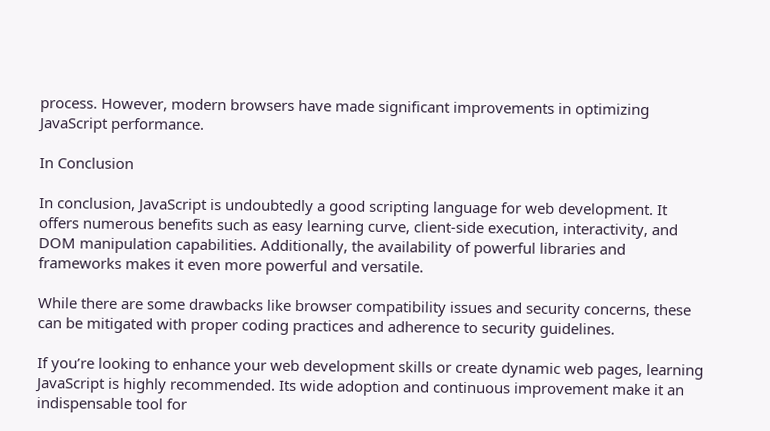process. However, modern browsers have made significant improvements in optimizing JavaScript performance.

In Conclusion

In conclusion, JavaScript is undoubtedly a good scripting language for web development. It offers numerous benefits such as easy learning curve, client-side execution, interactivity, and DOM manipulation capabilities. Additionally, the availability of powerful libraries and frameworks makes it even more powerful and versatile.

While there are some drawbacks like browser compatibility issues and security concerns, these can be mitigated with proper coding practices and adherence to security guidelines.

If you’re looking to enhance your web development skills or create dynamic web pages, learning JavaScript is highly recommended. Its wide adoption and continuous improvement make it an indispensable tool for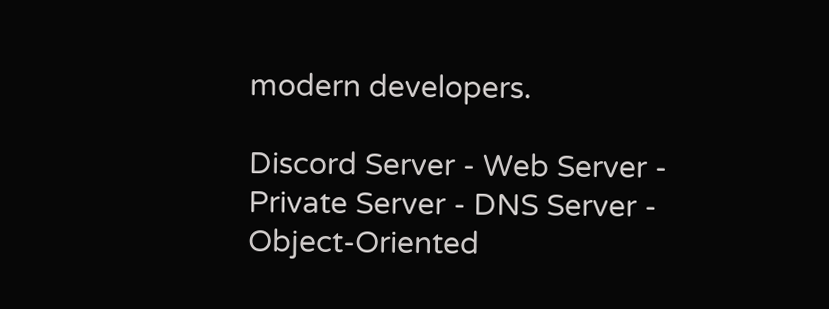modern developers.

Discord Server - Web Server - Private Server - DNS Server - Object-Oriented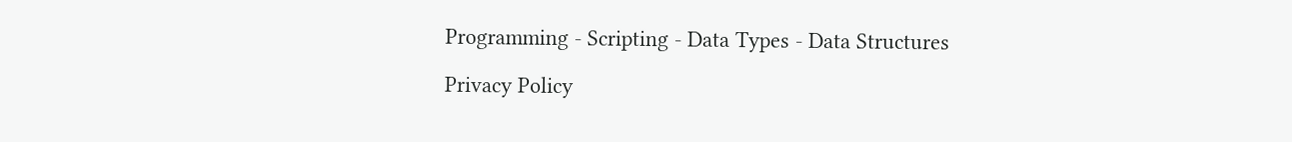Programming - Scripting - Data Types - Data Structures

Privacy Policy